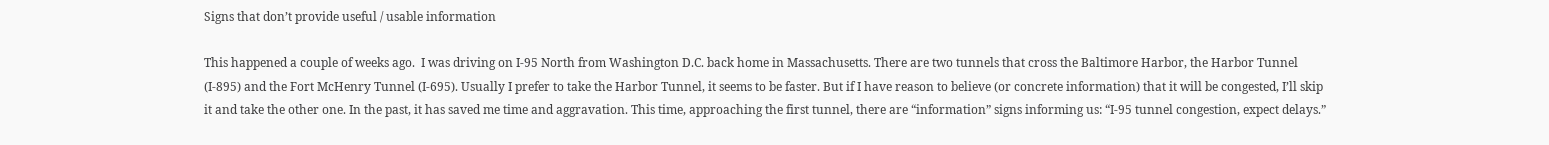Signs that don’t provide useful / usable information

This happened a couple of weeks ago.  I was driving on I-95 North from Washington D.C. back home in Massachusetts. There are two tunnels that cross the Baltimore Harbor, the Harbor Tunnel (I-895) and the Fort McHenry Tunnel (I-695). Usually I prefer to take the Harbor Tunnel, it seems to be faster. But if I have reason to believe (or concrete information) that it will be congested, I’ll skip it and take the other one. In the past, it has saved me time and aggravation. This time, approaching the first tunnel, there are “information” signs informing us: “I-95 tunnel congestion, expect delays.”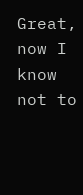Great, now I know not to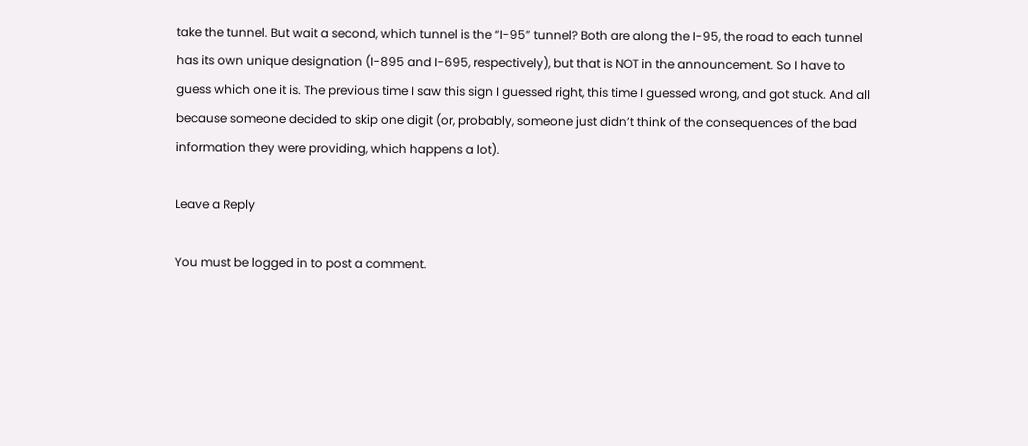take the tunnel. But wait a second, which tunnel is the “I-95” tunnel? Both are along the I-95, the road to each tunnel has its own unique designation (I-895 and I-695, respectively), but that is NOT in the announcement. So I have to guess which one it is. The previous time I saw this sign I guessed right, this time I guessed wrong, and got stuck. And all because someone decided to skip one digit (or, probably, someone just didn’t think of the consequences of the bad information they were providing, which happens a lot).

Leave a Reply

You must be logged in to post a comment.